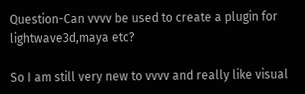Question-Can vvvv be used to create a plugin for lightwave3d,maya etc?

So I am still very new to vvvv and really like visual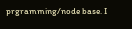prgramming/node base. I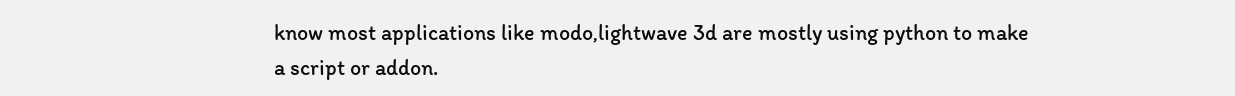know most applications like modo,lightwave 3d are mostly using python to make a script or addon.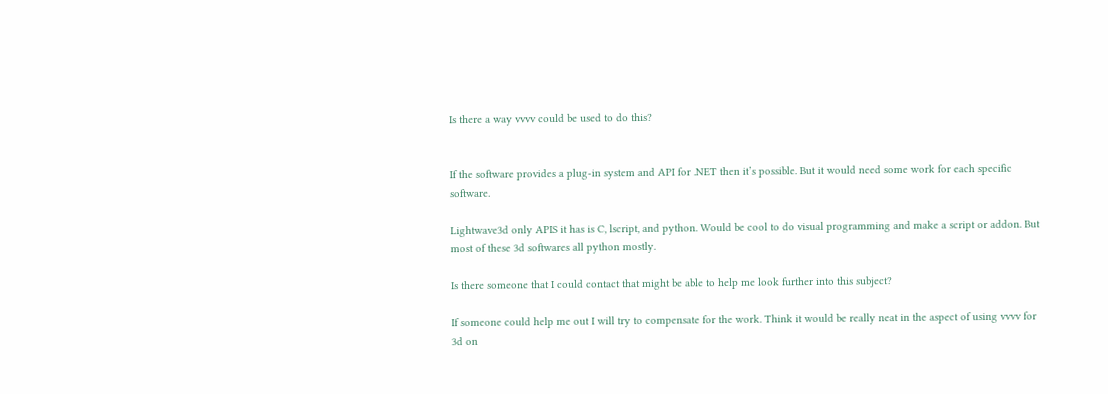Is there a way vvvv could be used to do this?


If the software provides a plug-in system and API for .NET then it’s possible. But it would need some work for each specific software.

Lightwave3d only APIS it has is C, lscript, and python. Would be cool to do visual programming and make a script or addon. But most of these 3d softwares all python mostly.

Is there someone that I could contact that might be able to help me look further into this subject?

If someone could help me out I will try to compensate for the work. Think it would be really neat in the aspect of using vvvv for 3d on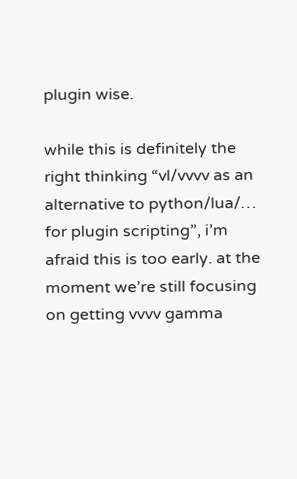plugin wise.

while this is definitely the right thinking “vl/vvvv as an alternative to python/lua/… for plugin scripting”, i’m afraid this is too early. at the moment we’re still focusing on getting vvvv gamma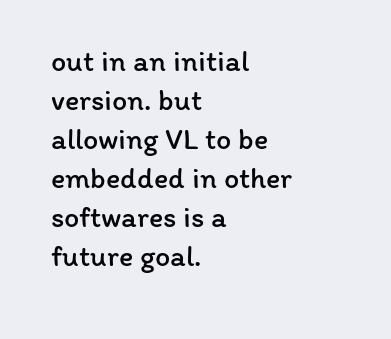out in an initial version. but allowing VL to be embedded in other softwares is a future goal.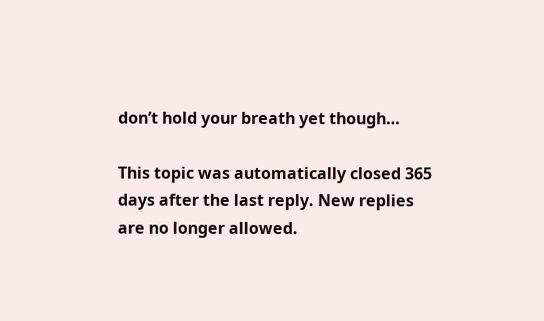don’t hold your breath yet though…

This topic was automatically closed 365 days after the last reply. New replies are no longer allowed.